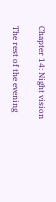Chapter 14: Night vision

The rest of the evening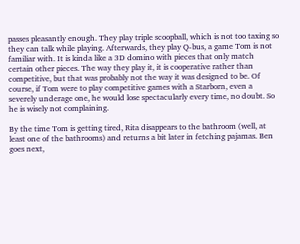passes pleasantly enough. They play triple scoopball, which is not too taxing so they can talk while playing. Afterwards, they play Q-bus, a game Tom is not familiar with. It is kinda like a 3D domino with pieces that only match certain other pieces. The way they play it, it is cooperative rather than competitive, but that was probably not the way it was designed to be. Of course, if Tom were to play competitive games with a Starborn, even a severely underage one, he would lose spectacularly every time, no doubt. So he is wisely not complaining.

By the time Tom is getting tired, Rita disappears to the bathroom (well, at least one of the bathrooms) and returns a bit later in fetching pajamas. Ben goes next,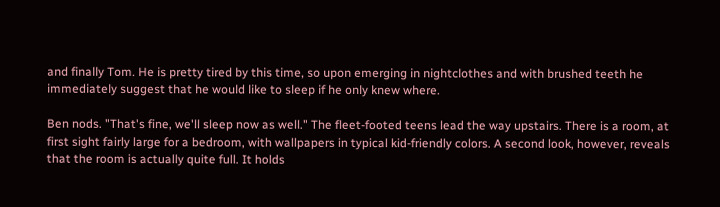and finally Tom. He is pretty tired by this time, so upon emerging in nightclothes and with brushed teeth he immediately suggest that he would like to sleep if he only knew where.

Ben nods. "That's fine, we'll sleep now as well." The fleet-footed teens lead the way upstairs. There is a room, at first sight fairly large for a bedroom, with wallpapers in typical kid-friendly colors. A second look, however, reveals that the room is actually quite full. It holds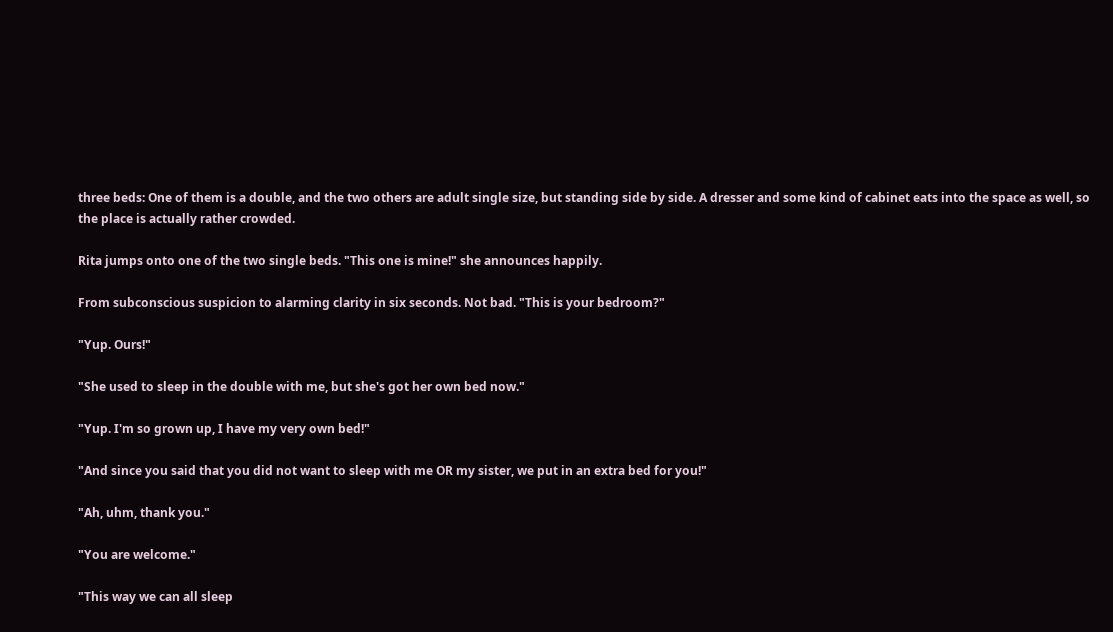three beds: One of them is a double, and the two others are adult single size, but standing side by side. A dresser and some kind of cabinet eats into the space as well, so the place is actually rather crowded.

Rita jumps onto one of the two single beds. "This one is mine!" she announces happily.

From subconscious suspicion to alarming clarity in six seconds. Not bad. "This is your bedroom?"

"Yup. Ours!"

"She used to sleep in the double with me, but she's got her own bed now."

"Yup. I'm so grown up, I have my very own bed!"

"And since you said that you did not want to sleep with me OR my sister, we put in an extra bed for you!"

"Ah, uhm, thank you."

"You are welcome."

"This way we can all sleep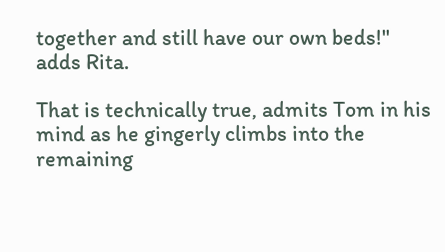together and still have our own beds!" adds Rita.

That is technically true, admits Tom in his mind as he gingerly climbs into the remaining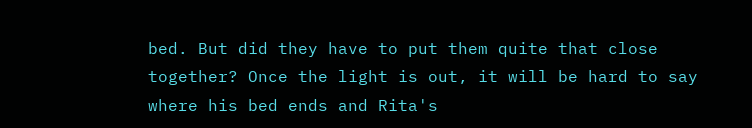bed. But did they have to put them quite that close together? Once the light is out, it will be hard to say where his bed ends and Rita's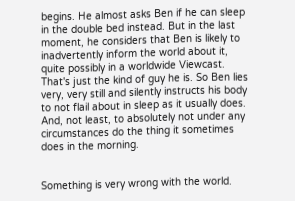begins. He almost asks Ben if he can sleep in the double bed instead. But in the last moment, he considers that Ben is likely to inadvertently inform the world about it, quite possibly in a worldwide Viewcast. That's just the kind of guy he is. So Ben lies very, very still and silently instructs his body to not flail about in sleep as it usually does. And, not least, to absolutely not under any circumstances do the thing it sometimes does in the morning.


Something is very wrong with the world.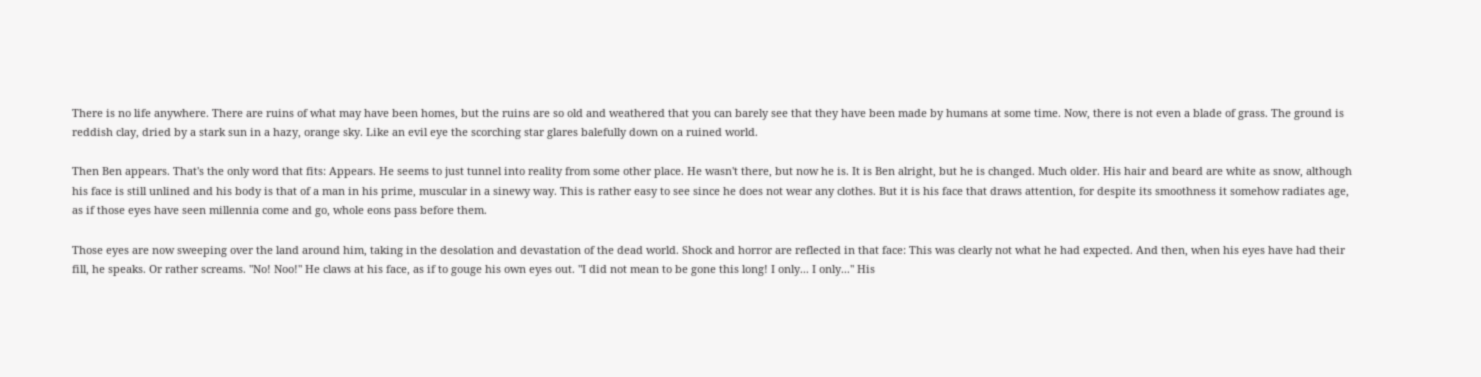There is no life anywhere. There are ruins of what may have been homes, but the ruins are so old and weathered that you can barely see that they have been made by humans at some time. Now, there is not even a blade of grass. The ground is reddish clay, dried by a stark sun in a hazy, orange sky. Like an evil eye the scorching star glares balefully down on a ruined world.

Then Ben appears. That's the only word that fits: Appears. He seems to just tunnel into reality from some other place. He wasn't there, but now he is. It is Ben alright, but he is changed. Much older. His hair and beard are white as snow, although his face is still unlined and his body is that of a man in his prime, muscular in a sinewy way. This is rather easy to see since he does not wear any clothes. But it is his face that draws attention, for despite its smoothness it somehow radiates age, as if those eyes have seen millennia come and go, whole eons pass before them.

Those eyes are now sweeping over the land around him, taking in the desolation and devastation of the dead world. Shock and horror are reflected in that face: This was clearly not what he had expected. And then, when his eyes have had their fill, he speaks. Or rather screams. "No! Noo!" He claws at his face, as if to gouge his own eyes out. "I did not mean to be gone this long! I only... I only..." His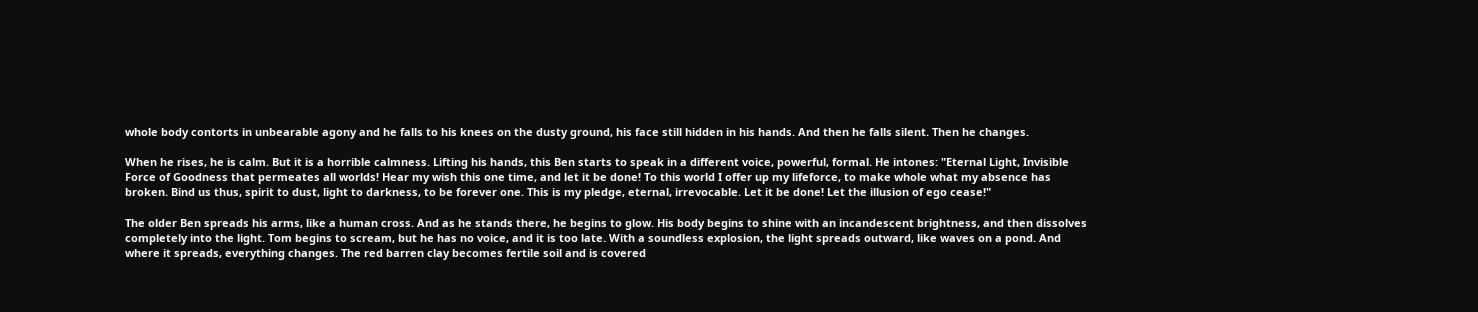whole body contorts in unbearable agony and he falls to his knees on the dusty ground, his face still hidden in his hands. And then he falls silent. Then he changes.

When he rises, he is calm. But it is a horrible calmness. Lifting his hands, this Ben starts to speak in a different voice, powerful, formal. He intones: "Eternal Light, Invisible Force of Goodness that permeates all worlds! Hear my wish this one time, and let it be done! To this world I offer up my lifeforce, to make whole what my absence has broken. Bind us thus, spirit to dust, light to darkness, to be forever one. This is my pledge, eternal, irrevocable. Let it be done! Let the illusion of ego cease!"

The older Ben spreads his arms, like a human cross. And as he stands there, he begins to glow. His body begins to shine with an incandescent brightness, and then dissolves completely into the light. Tom begins to scream, but he has no voice, and it is too late. With a soundless explosion, the light spreads outward, like waves on a pond. And where it spreads, everything changes. The red barren clay becomes fertile soil and is covered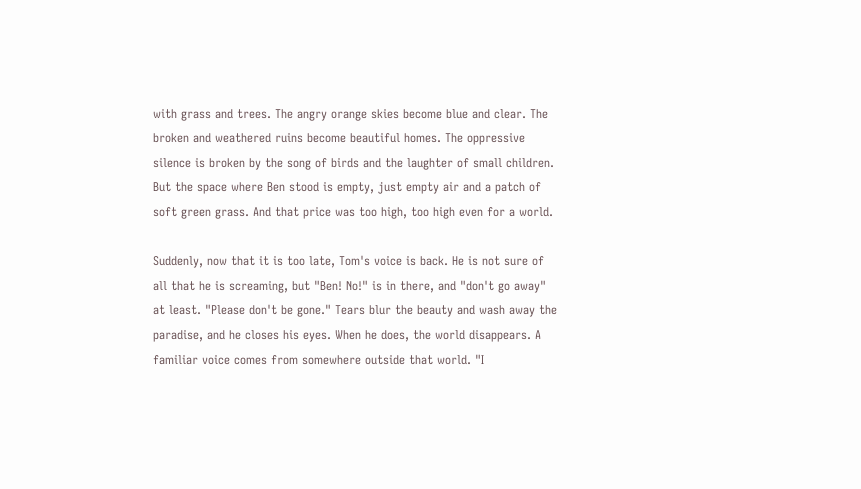with grass and trees. The angry orange skies become blue and clear. The broken and weathered ruins become beautiful homes. The oppressive silence is broken by the song of birds and the laughter of small children. But the space where Ben stood is empty, just empty air and a patch of soft green grass. And that price was too high, too high even for a world.

Suddenly, now that it is too late, Tom's voice is back. He is not sure of all that he is screaming, but "Ben! No!" is in there, and "don't go away" at least. "Please don't be gone." Tears blur the beauty and wash away the paradise, and he closes his eyes. When he does, the world disappears. A familiar voice comes from somewhere outside that world. "I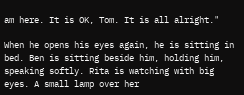am here. It is OK, Tom. It is all alright."

When he opens his eyes again, he is sitting in bed. Ben is sitting beside him, holding him, speaking softly. Rita is watching with big eyes. A small lamp over her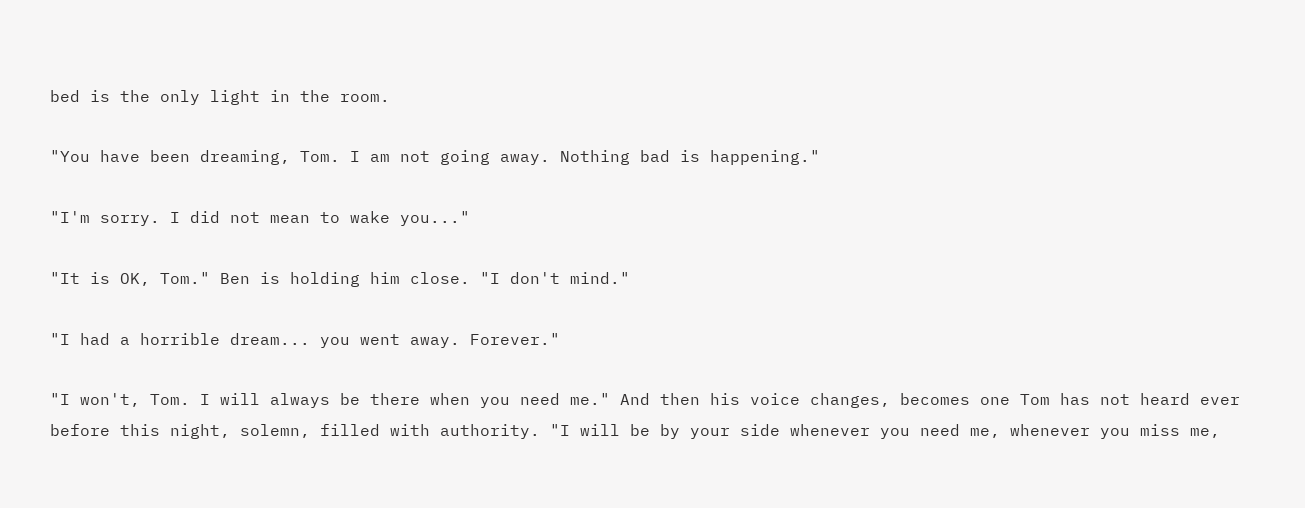bed is the only light in the room.

"You have been dreaming, Tom. I am not going away. Nothing bad is happening."

"I'm sorry. I did not mean to wake you..."

"It is OK, Tom." Ben is holding him close. "I don't mind."

"I had a horrible dream... you went away. Forever."

"I won't, Tom. I will always be there when you need me." And then his voice changes, becomes one Tom has not heard ever before this night, solemn, filled with authority. "I will be by your side whenever you need me, whenever you miss me,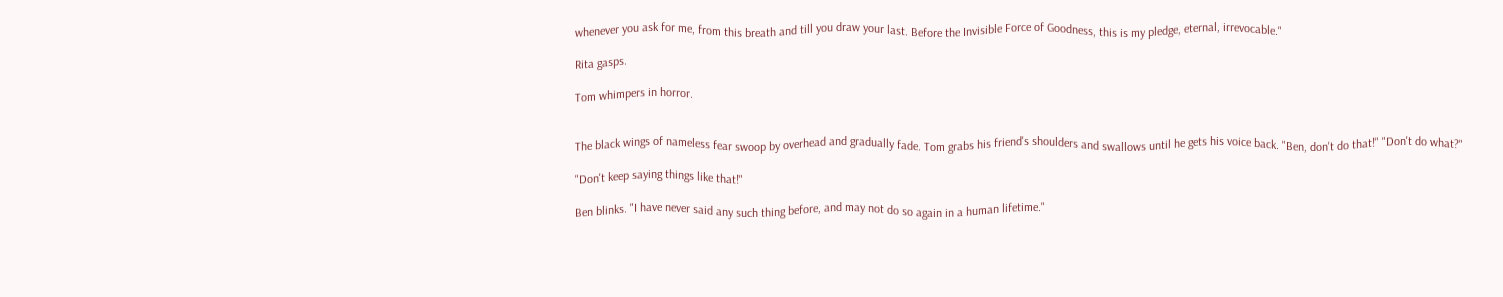whenever you ask for me, from this breath and till you draw your last. Before the Invisible Force of Goodness, this is my pledge, eternal, irrevocable."

Rita gasps.

Tom whimpers in horror.


The black wings of nameless fear swoop by overhead and gradually fade. Tom grabs his friend's shoulders and swallows until he gets his voice back. "Ben, don't do that!" "Don't do what?"

"Don't keep saying things like that!"

Ben blinks. "I have never said any such thing before, and may not do so again in a human lifetime."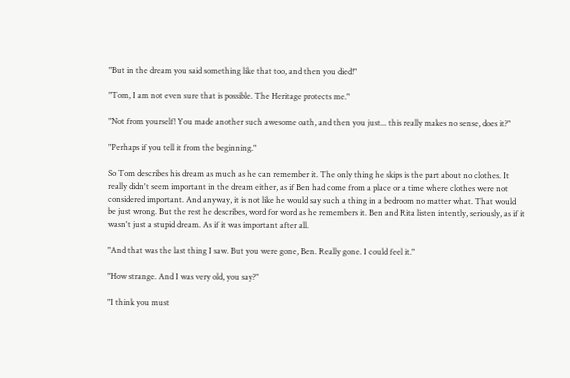"But in the dream you said something like that too, and then you died!"

"Tom, I am not even sure that is possible. The Heritage protects me."

"Not from yourself! You made another such awesome oath, and then you just... this really makes no sense, does it?"

"Perhaps if you tell it from the beginning."

So Tom describes his dream as much as he can remember it. The only thing he skips is the part about no clothes. It really didn't seem important in the dream either, as if Ben had come from a place or a time where clothes were not considered important. And anyway, it is not like he would say such a thing in a bedroom no matter what. That would be just wrong. But the rest he describes, word for word as he remembers it. Ben and Rita listen intently, seriously, as if it wasn't just a stupid dream. As if it was important after all.

"And that was the last thing I saw. But you were gone, Ben. Really gone. I could feel it."

"How strange. And I was very old, you say?"

"I think you must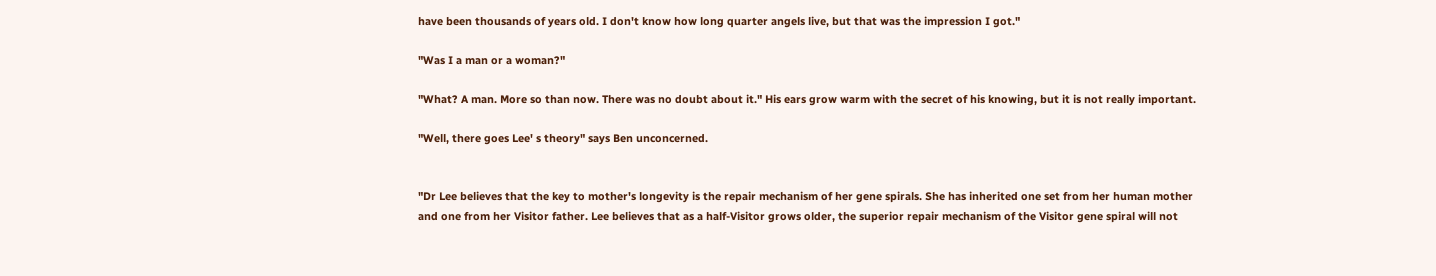have been thousands of years old. I don't know how long quarter angels live, but that was the impression I got."

"Was I a man or a woman?"

"What? A man. More so than now. There was no doubt about it." His ears grow warm with the secret of his knowing, but it is not really important.

"Well, there goes Lee' s theory" says Ben unconcerned.


"Dr Lee believes that the key to mother's longevity is the repair mechanism of her gene spirals. She has inherited one set from her human mother and one from her Visitor father. Lee believes that as a half-Visitor grows older, the superior repair mechanism of the Visitor gene spiral will not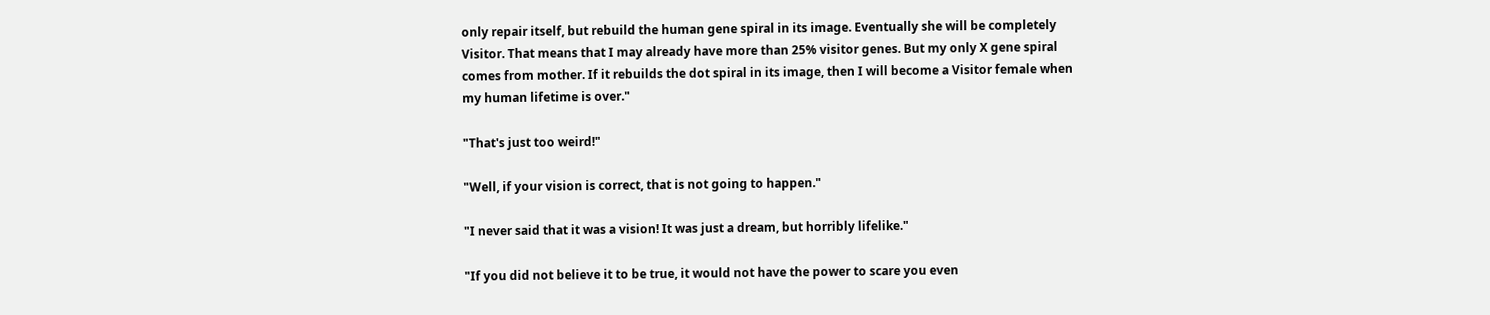only repair itself, but rebuild the human gene spiral in its image. Eventually she will be completely Visitor. That means that I may already have more than 25% visitor genes. But my only X gene spiral comes from mother. If it rebuilds the dot spiral in its image, then I will become a Visitor female when my human lifetime is over."

"That's just too weird!"

"Well, if your vision is correct, that is not going to happen."

"I never said that it was a vision! It was just a dream, but horribly lifelike."

"If you did not believe it to be true, it would not have the power to scare you even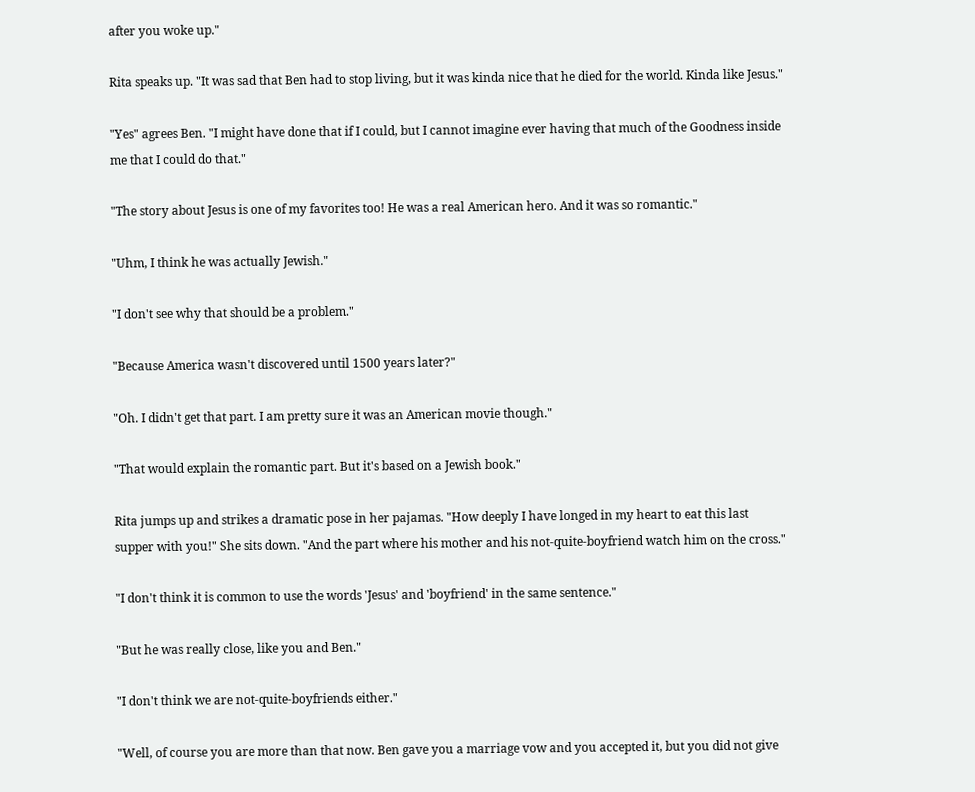after you woke up."

Rita speaks up. "It was sad that Ben had to stop living, but it was kinda nice that he died for the world. Kinda like Jesus."

"Yes" agrees Ben. "I might have done that if I could, but I cannot imagine ever having that much of the Goodness inside me that I could do that."

"The story about Jesus is one of my favorites too! He was a real American hero. And it was so romantic."

"Uhm, I think he was actually Jewish."

"I don't see why that should be a problem."

"Because America wasn't discovered until 1500 years later?"

"Oh. I didn't get that part. I am pretty sure it was an American movie though."

"That would explain the romantic part. But it's based on a Jewish book."

Rita jumps up and strikes a dramatic pose in her pajamas. "How deeply I have longed in my heart to eat this last supper with you!" She sits down. "And the part where his mother and his not-quite-boyfriend watch him on the cross."

"I don't think it is common to use the words 'Jesus' and 'boyfriend' in the same sentence."

"But he was really close, like you and Ben."

"I don't think we are not-quite-boyfriends either."

"Well, of course you are more than that now. Ben gave you a marriage vow and you accepted it, but you did not give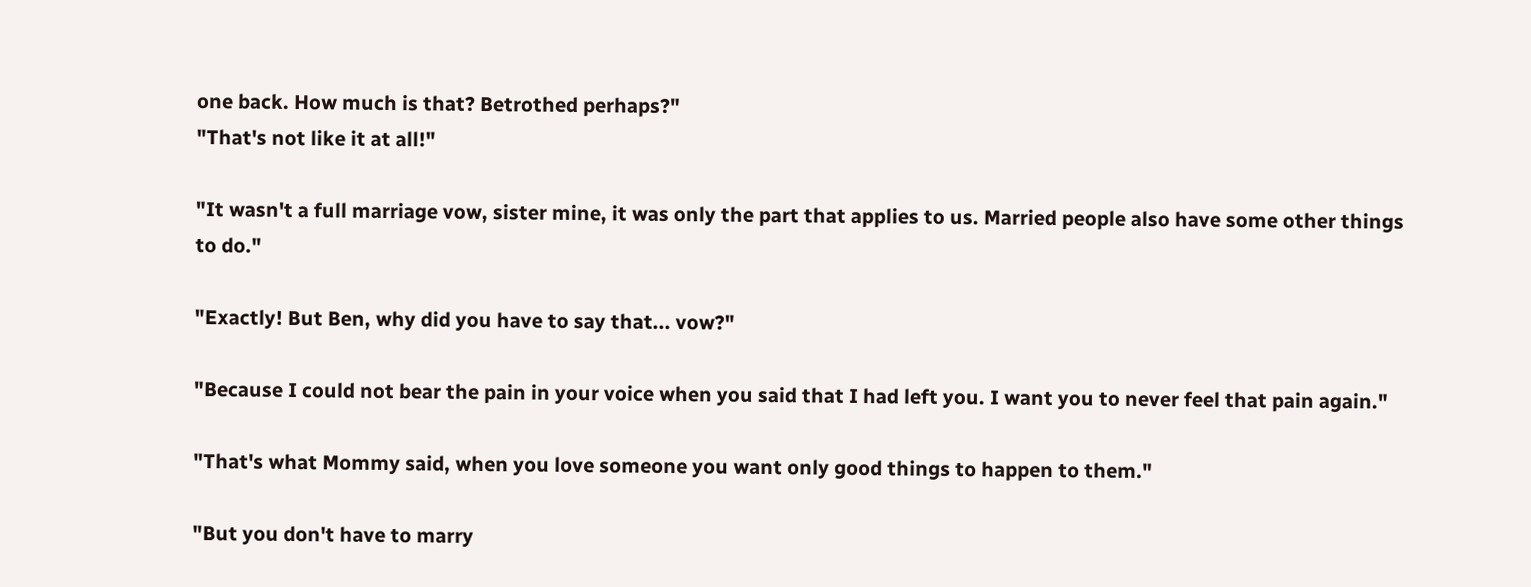one back. How much is that? Betrothed perhaps?"
"That's not like it at all!"

"It wasn't a full marriage vow, sister mine, it was only the part that applies to us. Married people also have some other things to do."

"Exactly! But Ben, why did you have to say that... vow?"

"Because I could not bear the pain in your voice when you said that I had left you. I want you to never feel that pain again."

"That's what Mommy said, when you love someone you want only good things to happen to them."

"But you don't have to marry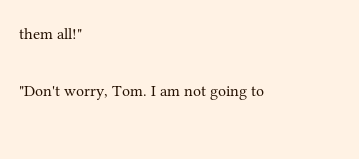them all!"

"Don't worry, Tom. I am not going to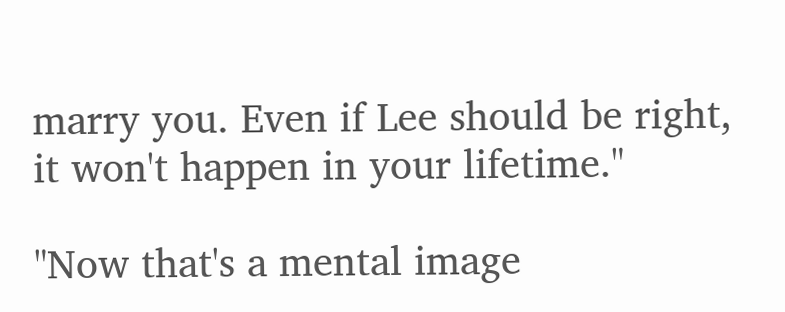marry you. Even if Lee should be right, it won't happen in your lifetime."

"Now that's a mental image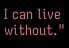I can live without."